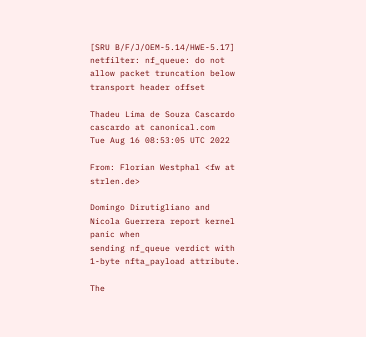[SRU B/F/J/OEM-5.14/HWE-5.17] netfilter: nf_queue: do not allow packet truncation below transport header offset

Thadeu Lima de Souza Cascardo cascardo at canonical.com
Tue Aug 16 08:53:05 UTC 2022

From: Florian Westphal <fw at strlen.de>

Domingo Dirutigliano and Nicola Guerrera report kernel panic when
sending nf_queue verdict with 1-byte nfta_payload attribute.

The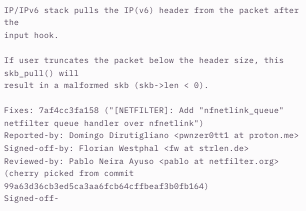IP/IPv6 stack pulls the IP(v6) header from the packet after the
input hook.

If user truncates the packet below the header size, this skb_pull() will
result in a malformed skb (skb->len < 0).

Fixes: 7af4cc3fa158 ("[NETFILTER]: Add "nfnetlink_queue" netfilter queue handler over nfnetlink")
Reported-by: Domingo Dirutigliano <pwnzer0tt1 at proton.me>
Signed-off-by: Florian Westphal <fw at strlen.de>
Reviewed-by: Pablo Neira Ayuso <pablo at netfilter.org>
(cherry picked from commit 99a63d36cb3ed5ca3aa6fcb64cffbeaf3b0fb164)
Signed-off-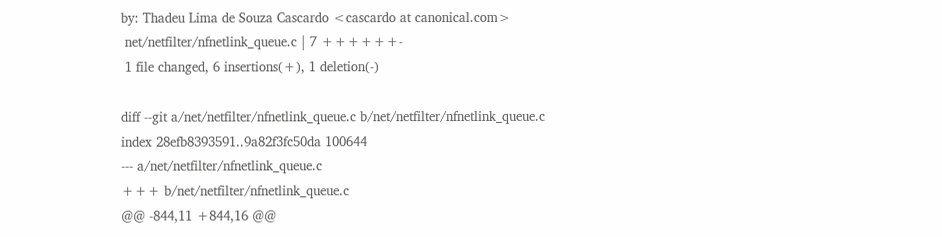by: Thadeu Lima de Souza Cascardo <cascardo at canonical.com>
 net/netfilter/nfnetlink_queue.c | 7 ++++++-
 1 file changed, 6 insertions(+), 1 deletion(-)

diff --git a/net/netfilter/nfnetlink_queue.c b/net/netfilter/nfnetlink_queue.c
index 28efb8393591..9a82f3fc50da 100644
--- a/net/netfilter/nfnetlink_queue.c
+++ b/net/netfilter/nfnetlink_queue.c
@@ -844,11 +844,16 @@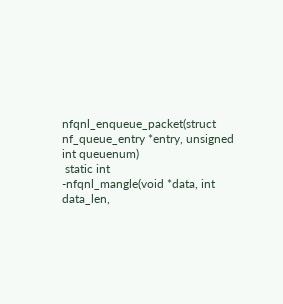nfqnl_enqueue_packet(struct nf_queue_entry *entry, unsigned int queuenum)
 static int
-nfqnl_mangle(void *data, int data_len,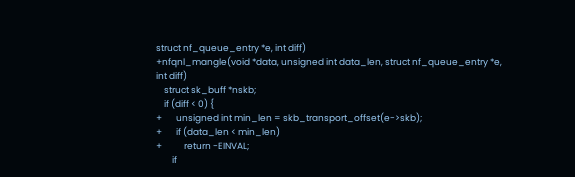struct nf_queue_entry *e, int diff)
+nfqnl_mangle(void *data, unsigned int data_len, struct nf_queue_entry *e, int diff)
    struct sk_buff *nskb;
    if (diff < 0) {
+       unsigned int min_len = skb_transport_offset(e->skb);
+       if (data_len < min_len)
+           return -EINVAL;
        if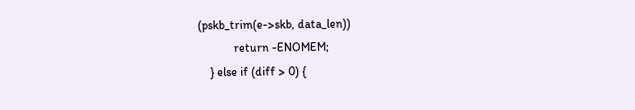(pskb_trim(e->skb, data_len))
            return -ENOMEM;
    } else if (diff > 0) {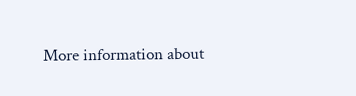More information about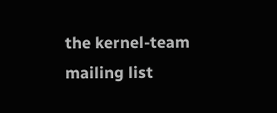the kernel-team mailing list